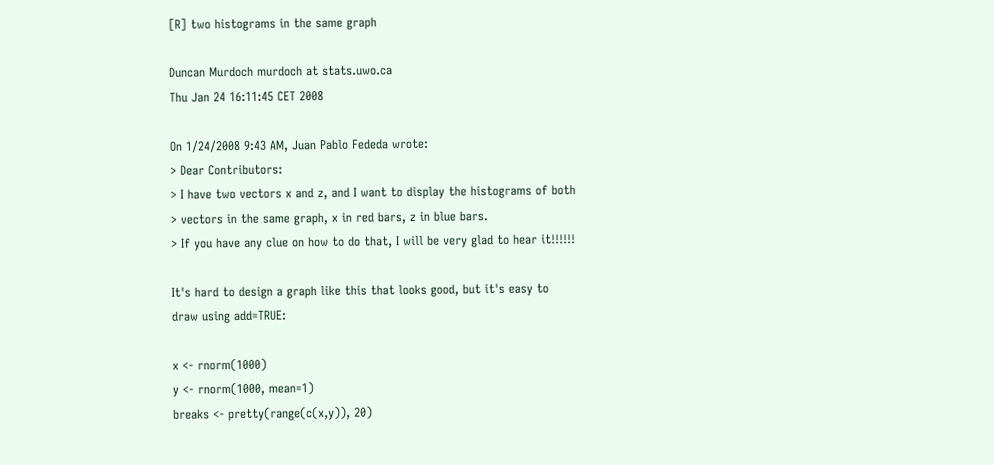[R] two histograms in the same graph

Duncan Murdoch murdoch at stats.uwo.ca
Thu Jan 24 16:11:45 CET 2008

On 1/24/2008 9:43 AM, Juan Pablo Fededa wrote:
> Dear Contributors:
> I have two vectors x and z, and I want to display the histograms of both
> vectors in the same graph, x in red bars, z in blue bars.
> If you have any clue on how to do that, I will be very glad to hear it!!!!!!

It's hard to design a graph like this that looks good, but it's easy to
draw using add=TRUE:

x <- rnorm(1000)
y <- rnorm(1000, mean=1)
breaks <- pretty(range(c(x,y)), 20)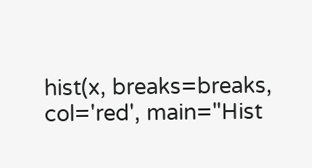hist(x, breaks=breaks, col='red', main="Hist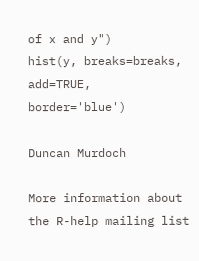of x and y")
hist(y, breaks=breaks, add=TRUE, border='blue')

Duncan Murdoch

More information about the R-help mailing list